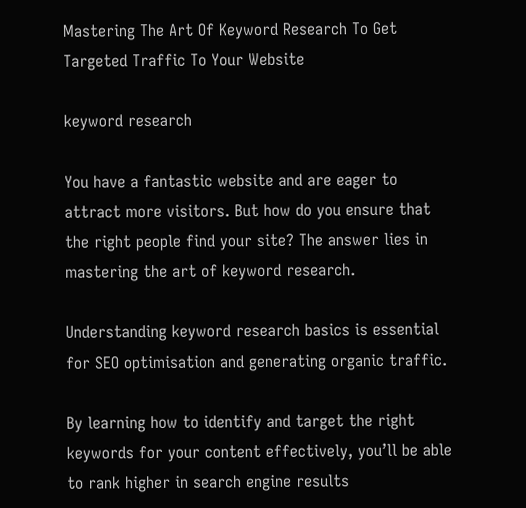Mastering The Art Of Keyword Research To Get Targeted Traffic To Your Website

keyword research

You have a fantastic website and are eager to attract more visitors. But how do you ensure that the right people find your site? The answer lies in mastering the art of keyword research.

Understanding keyword research basics is essential for SEO optimisation and generating organic traffic.

By learning how to identify and target the right keywords for your content effectively, you’ll be able to rank higher in search engine results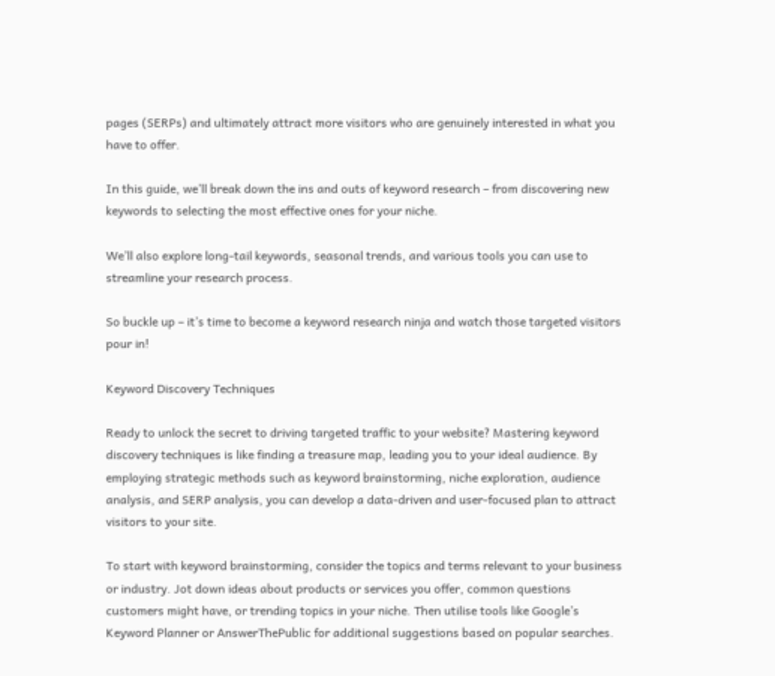pages (SERPs) and ultimately attract more visitors who are genuinely interested in what you have to offer.

In this guide, we’ll break down the ins and outs of keyword research – from discovering new keywords to selecting the most effective ones for your niche.

We’ll also explore long-tail keywords, seasonal trends, and various tools you can use to streamline your research process.

So buckle up – it’s time to become a keyword research ninja and watch those targeted visitors pour in!

Keyword Discovery Techniques

Ready to unlock the secret to driving targeted traffic to your website? Mastering keyword discovery techniques is like finding a treasure map, leading you to your ideal audience. By employing strategic methods such as keyword brainstorming, niche exploration, audience analysis, and SERP analysis, you can develop a data-driven and user-focused plan to attract visitors to your site.

To start with keyword brainstorming, consider the topics and terms relevant to your business or industry. Jot down ideas about products or services you offer, common questions customers might have, or trending topics in your niche. Then utilise tools like Google’s Keyword Planner or AnswerThePublic for additional suggestions based on popular searches.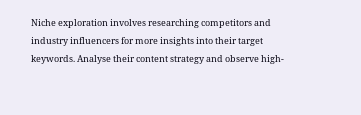Niche exploration involves researching competitors and industry influencers for more insights into their target keywords. Analyse their content strategy and observe high-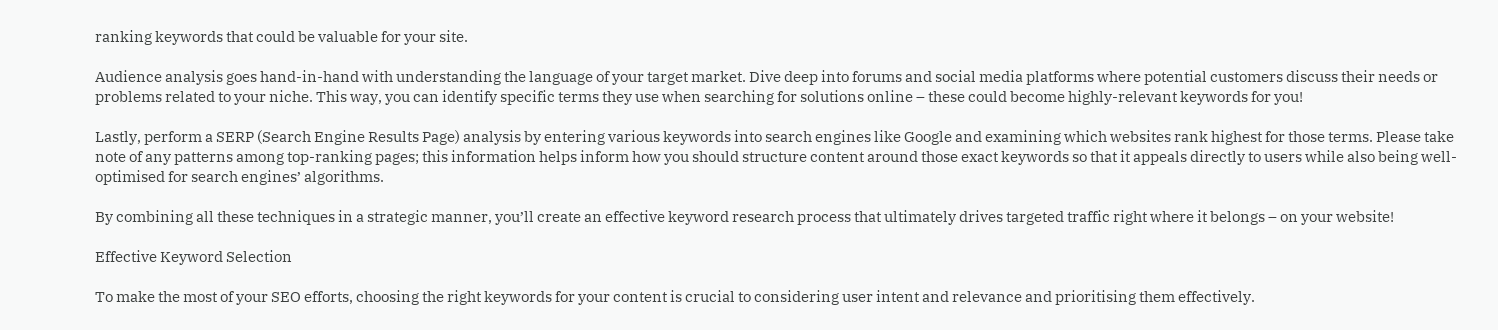ranking keywords that could be valuable for your site.

Audience analysis goes hand-in-hand with understanding the language of your target market. Dive deep into forums and social media platforms where potential customers discuss their needs or problems related to your niche. This way, you can identify specific terms they use when searching for solutions online – these could become highly-relevant keywords for you!

Lastly, perform a SERP (Search Engine Results Page) analysis by entering various keywords into search engines like Google and examining which websites rank highest for those terms. Please take note of any patterns among top-ranking pages; this information helps inform how you should structure content around those exact keywords so that it appeals directly to users while also being well-optimised for search engines’ algorithms.

By combining all these techniques in a strategic manner, you’ll create an effective keyword research process that ultimately drives targeted traffic right where it belongs – on your website!

Effective Keyword Selection

To make the most of your SEO efforts, choosing the right keywords for your content is crucial to considering user intent and relevance and prioritising them effectively.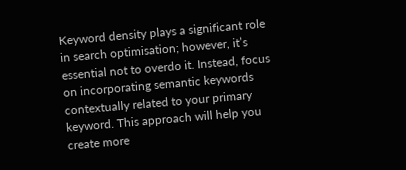Keyword density plays a significant role in search optimisation; however, it’s essential not to overdo it. Instead, focus on incorporating semantic keywords contextually related to your primary keyword. This approach will help you create more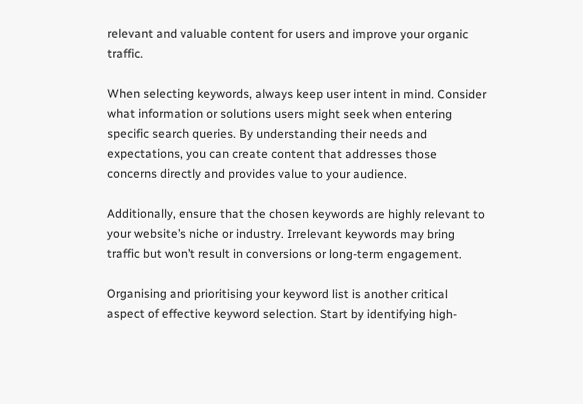relevant and valuable content for users and improve your organic traffic.

When selecting keywords, always keep user intent in mind. Consider what information or solutions users might seek when entering specific search queries. By understanding their needs and expectations, you can create content that addresses those concerns directly and provides value to your audience.

Additionally, ensure that the chosen keywords are highly relevant to your website’s niche or industry. Irrelevant keywords may bring traffic but won’t result in conversions or long-term engagement.

Organising and prioritising your keyword list is another critical aspect of effective keyword selection. Start by identifying high-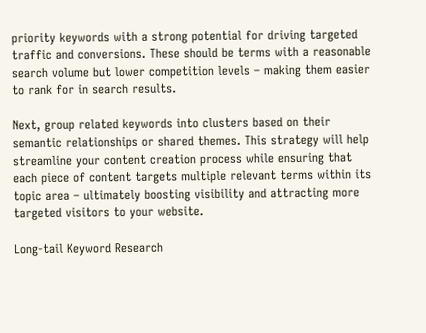priority keywords with a strong potential for driving targeted traffic and conversions. These should be terms with a reasonable search volume but lower competition levels – making them easier to rank for in search results.

Next, group related keywords into clusters based on their semantic relationships or shared themes. This strategy will help streamline your content creation process while ensuring that each piece of content targets multiple relevant terms within its topic area – ultimately boosting visibility and attracting more targeted visitors to your website.

Long-tail Keyword Research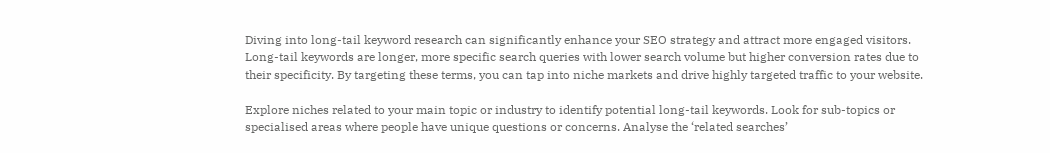Diving into long-tail keyword research can significantly enhance your SEO strategy and attract more engaged visitors. Long-tail keywords are longer, more specific search queries with lower search volume but higher conversion rates due to their specificity. By targeting these terms, you can tap into niche markets and drive highly targeted traffic to your website.

Explore niches related to your main topic or industry to identify potential long-tail keywords. Look for sub-topics or specialised areas where people have unique questions or concerns. Analyse the ‘related searches’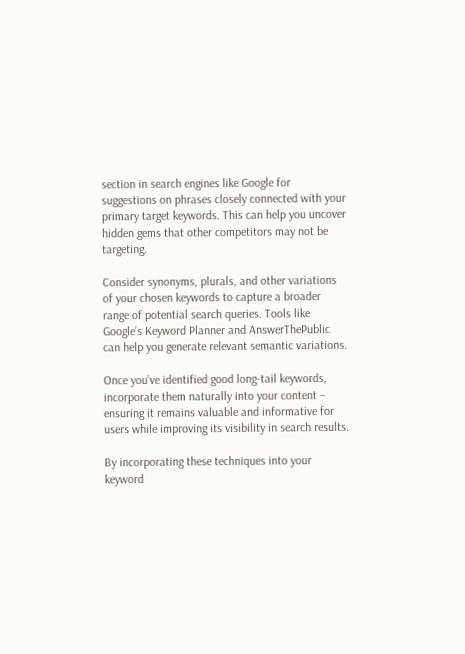section in search engines like Google for suggestions on phrases closely connected with your primary target keywords. This can help you uncover hidden gems that other competitors may not be targeting.

Consider synonyms, plurals, and other variations of your chosen keywords to capture a broader range of potential search queries. Tools like Google’s Keyword Planner and AnswerThePublic can help you generate relevant semantic variations.

Once you’ve identified good long-tail keywords, incorporate them naturally into your content – ensuring it remains valuable and informative for users while improving its visibility in search results.

By incorporating these techniques into your keyword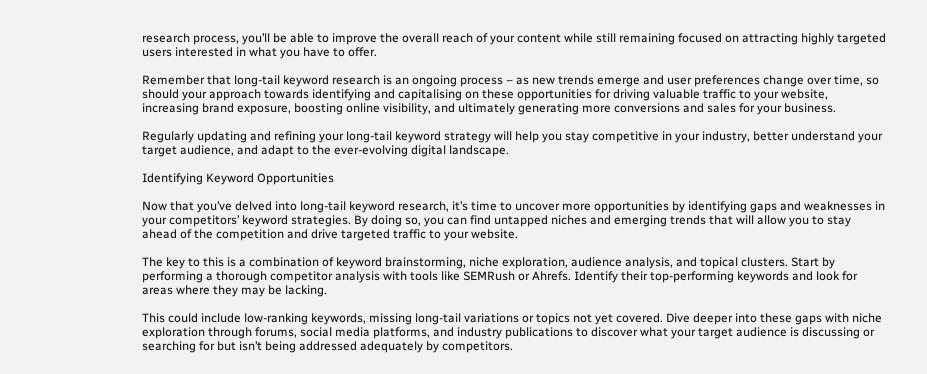research process, you’ll be able to improve the overall reach of your content while still remaining focused on attracting highly targeted users interested in what you have to offer.

Remember that long-tail keyword research is an ongoing process – as new trends emerge and user preferences change over time, so should your approach towards identifying and capitalising on these opportunities for driving valuable traffic to your website, increasing brand exposure, boosting online visibility, and ultimately generating more conversions and sales for your business.

Regularly updating and refining your long-tail keyword strategy will help you stay competitive in your industry, better understand your target audience, and adapt to the ever-evolving digital landscape.

Identifying Keyword Opportunities

Now that you’ve delved into long-tail keyword research, it’s time to uncover more opportunities by identifying gaps and weaknesses in your competitors’ keyword strategies. By doing so, you can find untapped niches and emerging trends that will allow you to stay ahead of the competition and drive targeted traffic to your website.

The key to this is a combination of keyword brainstorming, niche exploration, audience analysis, and topical clusters. Start by performing a thorough competitor analysis with tools like SEMRush or Ahrefs. Identify their top-performing keywords and look for areas where they may be lacking.

This could include low-ranking keywords, missing long-tail variations or topics not yet covered. Dive deeper into these gaps with niche exploration through forums, social media platforms, and industry publications to discover what your target audience is discussing or searching for but isn’t being addressed adequately by competitors.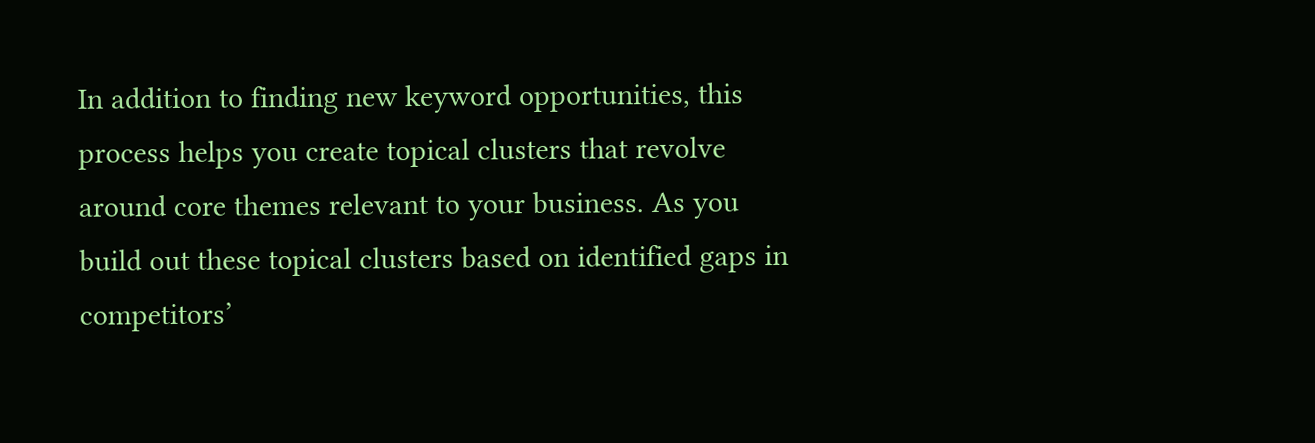In addition to finding new keyword opportunities, this process helps you create topical clusters that revolve around core themes relevant to your business. As you build out these topical clusters based on identified gaps in competitors’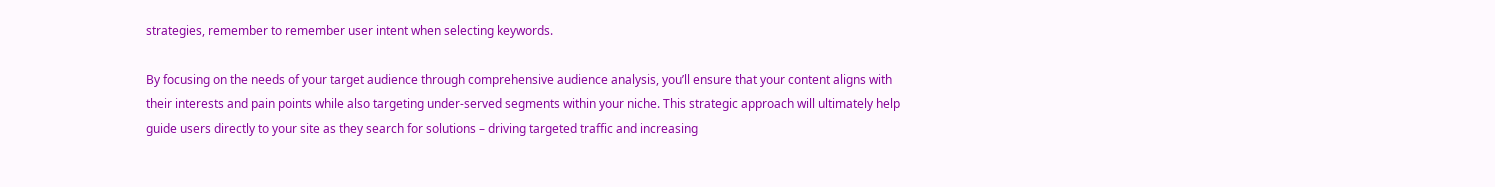strategies, remember to remember user intent when selecting keywords.

By focusing on the needs of your target audience through comprehensive audience analysis, you’ll ensure that your content aligns with their interests and pain points while also targeting under-served segments within your niche. This strategic approach will ultimately help guide users directly to your site as they search for solutions – driving targeted traffic and increasing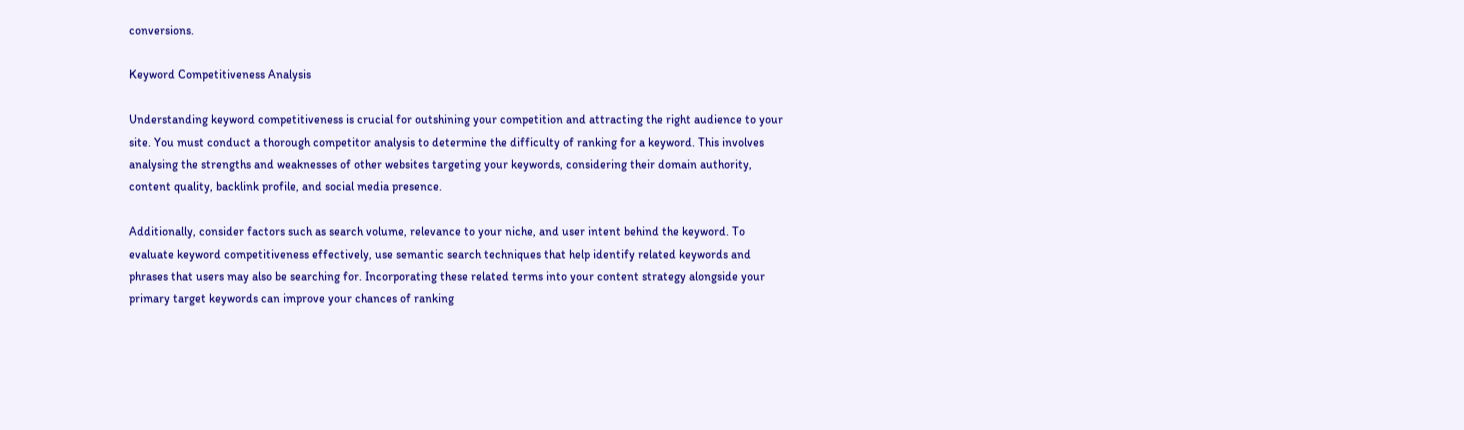conversions.

Keyword Competitiveness Analysis

Understanding keyword competitiveness is crucial for outshining your competition and attracting the right audience to your site. You must conduct a thorough competitor analysis to determine the difficulty of ranking for a keyword. This involves analysing the strengths and weaknesses of other websites targeting your keywords, considering their domain authority, content quality, backlink profile, and social media presence.

Additionally, consider factors such as search volume, relevance to your niche, and user intent behind the keyword. To evaluate keyword competitiveness effectively, use semantic search techniques that help identify related keywords and phrases that users may also be searching for. Incorporating these related terms into your content strategy alongside your primary target keywords can improve your chances of ranking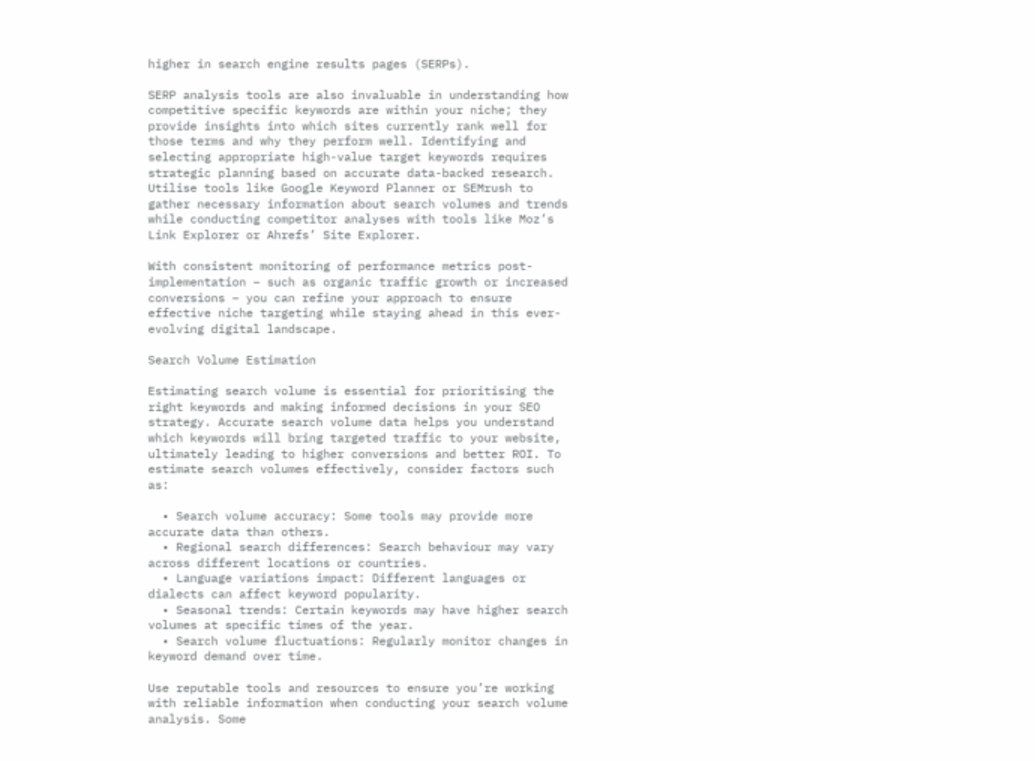higher in search engine results pages (SERPs).

SERP analysis tools are also invaluable in understanding how competitive specific keywords are within your niche; they provide insights into which sites currently rank well for those terms and why they perform well. Identifying and selecting appropriate high-value target keywords requires strategic planning based on accurate data-backed research. Utilise tools like Google Keyword Planner or SEMrush to gather necessary information about search volumes and trends while conducting competitor analyses with tools like Moz’s Link Explorer or Ahrefs’ Site Explorer.

With consistent monitoring of performance metrics post-implementation – such as organic traffic growth or increased conversions – you can refine your approach to ensure effective niche targeting while staying ahead in this ever-evolving digital landscape.

Search Volume Estimation

Estimating search volume is essential for prioritising the right keywords and making informed decisions in your SEO strategy. Accurate search volume data helps you understand which keywords will bring targeted traffic to your website, ultimately leading to higher conversions and better ROI. To estimate search volumes effectively, consider factors such as:

  • Search volume accuracy: Some tools may provide more accurate data than others.
  • Regional search differences: Search behaviour may vary across different locations or countries.
  • Language variations impact: Different languages or dialects can affect keyword popularity.
  • Seasonal trends: Certain keywords may have higher search volumes at specific times of the year.
  • Search volume fluctuations: Regularly monitor changes in keyword demand over time.

Use reputable tools and resources to ensure you’re working with reliable information when conducting your search volume analysis. Some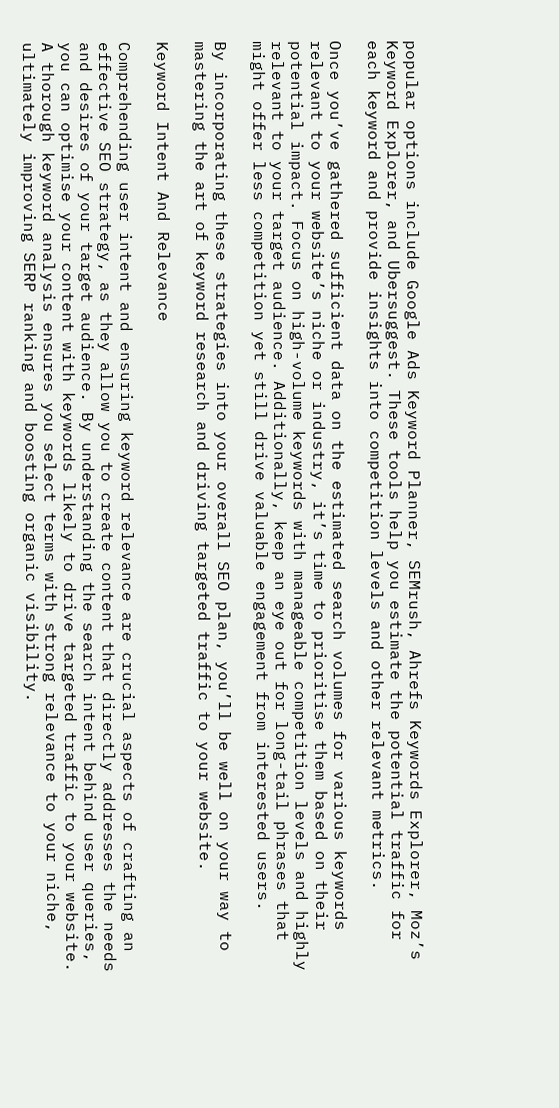popular options include Google Ads Keyword Planner, SEMrush, Ahrefs Keywords Explorer, Moz’s Keyword Explorer, and Ubersuggest. These tools help you estimate the potential traffic for each keyword and provide insights into competition levels and other relevant metrics.

Once you’ve gathered sufficient data on the estimated search volumes for various keywords relevant to your website’s niche or industry, it’s time to prioritise them based on their potential impact. Focus on high-volume keywords with manageable competition levels and highly relevant to your target audience. Additionally, keep an eye out for long-tail phrases that might offer less competition yet still drive valuable engagement from interested users.

By incorporating these strategies into your overall SEO plan, you’ll be well on your way to mastering the art of keyword research and driving targeted traffic to your website.

Keyword Intent And Relevance

Comprehending user intent and ensuring keyword relevance are crucial aspects of crafting an effective SEO strategy, as they allow you to create content that directly addresses the needs and desires of your target audience. By understanding the search intent behind user queries, you can optimise your content with keywords likely to drive targeted traffic to your website. A thorough keyword analysis ensures you select terms with strong relevance to your niche, ultimately improving SERP ranking and boosting organic visibility.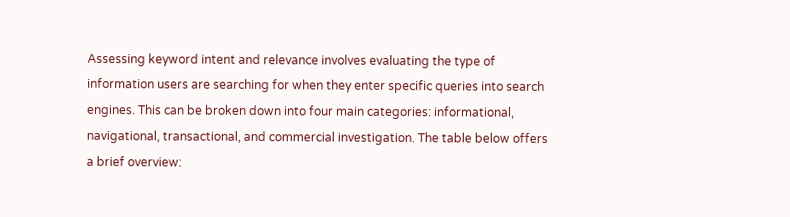Assessing keyword intent and relevance involves evaluating the type of information users are searching for when they enter specific queries into search engines. This can be broken down into four main categories: informational, navigational, transactional, and commercial investigation. The table below offers a brief overview: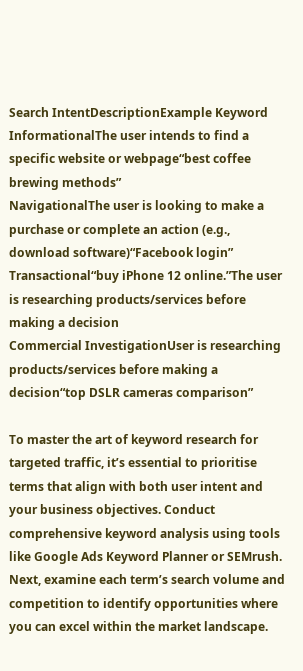Search IntentDescriptionExample Keyword
InformationalThe user intends to find a specific website or webpage“best coffee brewing methods”
NavigationalThe user is looking to make a purchase or complete an action (e.g., download software)“Facebook login”
Transactional“buy iPhone 12 online.”The user is researching products/services before making a decision
Commercial InvestigationUser is researching products/services before making a decision“top DSLR cameras comparison”

To master the art of keyword research for targeted traffic, it’s essential to prioritise terms that align with both user intent and your business objectives. Conduct comprehensive keyword analysis using tools like Google Ads Keyword Planner or SEMrush. Next, examine each term’s search volume and competition to identify opportunities where you can excel within the market landscape.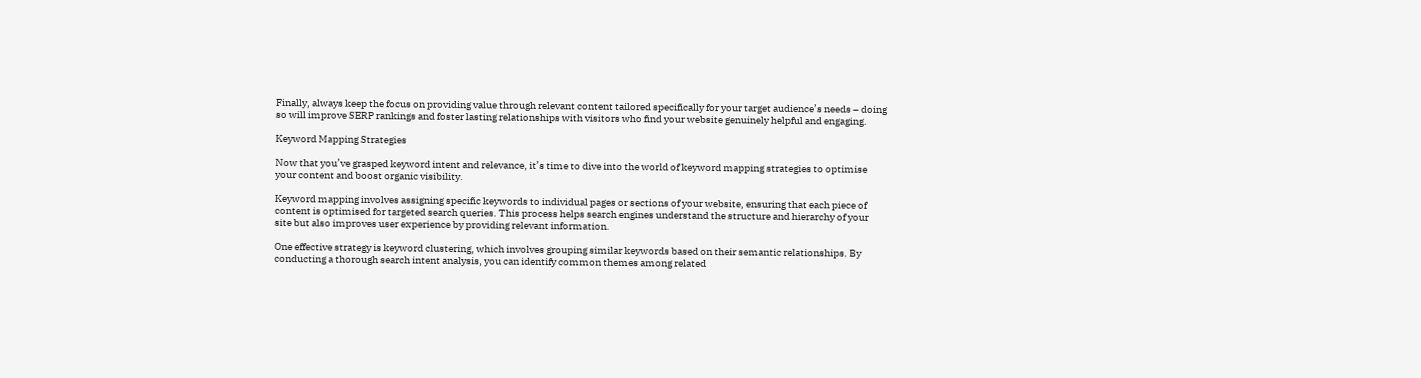Finally, always keep the focus on providing value through relevant content tailored specifically for your target audience’s needs – doing so will improve SERP rankings and foster lasting relationships with visitors who find your website genuinely helpful and engaging.

Keyword Mapping Strategies

Now that you’ve grasped keyword intent and relevance, it’s time to dive into the world of keyword mapping strategies to optimise your content and boost organic visibility.

Keyword mapping involves assigning specific keywords to individual pages or sections of your website, ensuring that each piece of content is optimised for targeted search queries. This process helps search engines understand the structure and hierarchy of your site but also improves user experience by providing relevant information.

One effective strategy is keyword clustering, which involves grouping similar keywords based on their semantic relationships. By conducting a thorough search intent analysis, you can identify common themes among related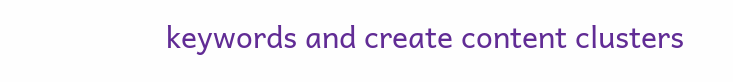keywords and create content clusters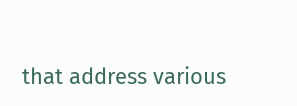that address various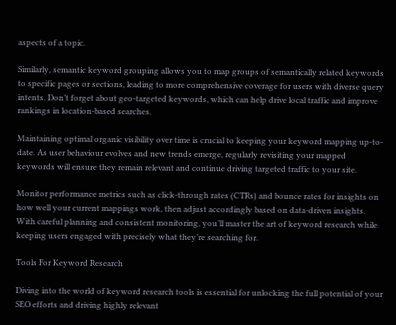aspects of a topic.

Similarly, semantic keyword grouping allows you to map groups of semantically related keywords to specific pages or sections, leading to more comprehensive coverage for users with diverse query intents. Don’t forget about geo-targeted keywords, which can help drive local traffic and improve rankings in location-based searches.

Maintaining optimal organic visibility over time is crucial to keeping your keyword mapping up-to-date. As user behaviour evolves and new trends emerge, regularly revisiting your mapped keywords will ensure they remain relevant and continue driving targeted traffic to your site.

Monitor performance metrics such as click-through rates (CTRs) and bounce rates for insights on how well your current mappings work, then adjust accordingly based on data-driven insights. With careful planning and consistent monitoring, you’ll master the art of keyword research while keeping users engaged with precisely what they’re searching for.

Tools For Keyword Research

Diving into the world of keyword research tools is essential for unlocking the full potential of your SEO efforts and driving highly relevant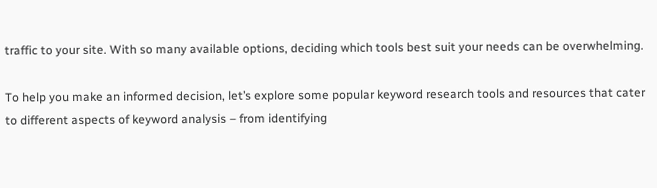traffic to your site. With so many available options, deciding which tools best suit your needs can be overwhelming.

To help you make an informed decision, let’s explore some popular keyword research tools and resources that cater to different aspects of keyword analysis – from identifying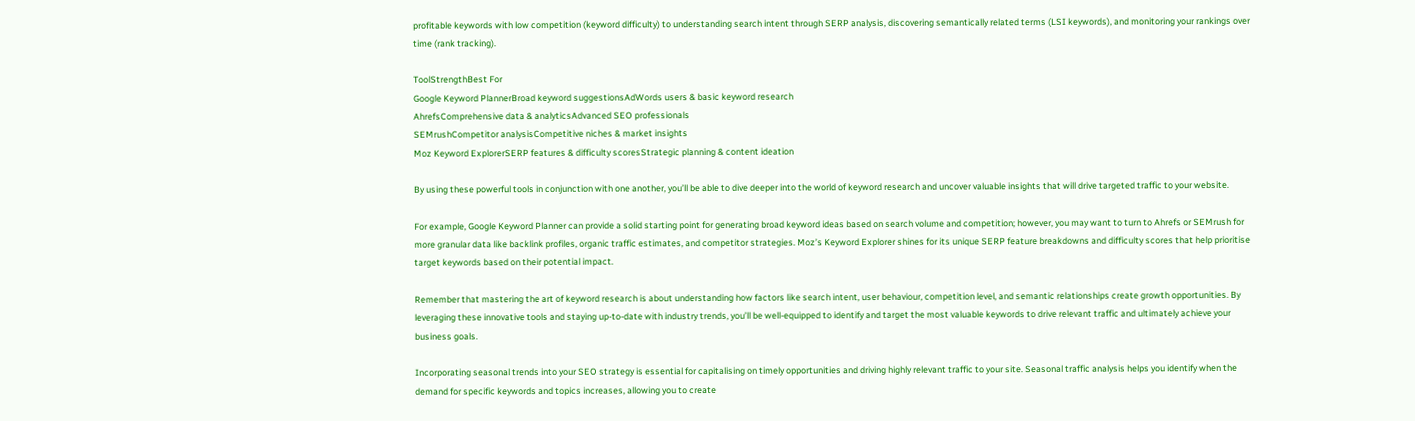profitable keywords with low competition (keyword difficulty) to understanding search intent through SERP analysis, discovering semantically related terms (LSI keywords), and monitoring your rankings over time (rank tracking).

ToolStrengthBest For
Google Keyword PlannerBroad keyword suggestionsAdWords users & basic keyword research
AhrefsComprehensive data & analyticsAdvanced SEO professionals
SEMrushCompetitor analysisCompetitive niches & market insights
Moz Keyword ExplorerSERP features & difficulty scoresStrategic planning & content ideation

By using these powerful tools in conjunction with one another, you’ll be able to dive deeper into the world of keyword research and uncover valuable insights that will drive targeted traffic to your website.

For example, Google Keyword Planner can provide a solid starting point for generating broad keyword ideas based on search volume and competition; however, you may want to turn to Ahrefs or SEMrush for more granular data like backlink profiles, organic traffic estimates, and competitor strategies. Moz’s Keyword Explorer shines for its unique SERP feature breakdowns and difficulty scores that help prioritise target keywords based on their potential impact.

Remember that mastering the art of keyword research is about understanding how factors like search intent, user behaviour, competition level, and semantic relationships create growth opportunities. By leveraging these innovative tools and staying up-to-date with industry trends, you’ll be well-equipped to identify and target the most valuable keywords to drive relevant traffic and ultimately achieve your business goals.

Incorporating seasonal trends into your SEO strategy is essential for capitalising on timely opportunities and driving highly relevant traffic to your site. Seasonal traffic analysis helps you identify when the demand for specific keywords and topics increases, allowing you to create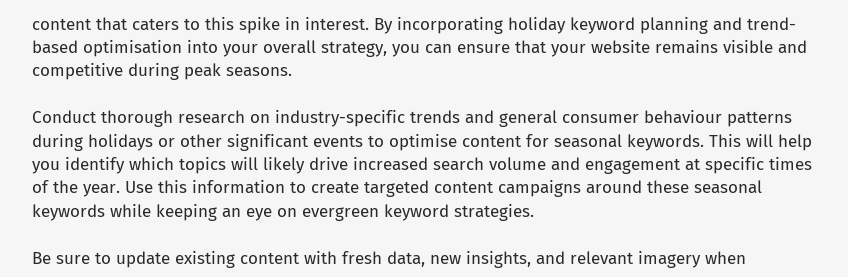content that caters to this spike in interest. By incorporating holiday keyword planning and trend-based optimisation into your overall strategy, you can ensure that your website remains visible and competitive during peak seasons.

Conduct thorough research on industry-specific trends and general consumer behaviour patterns during holidays or other significant events to optimise content for seasonal keywords. This will help you identify which topics will likely drive increased search volume and engagement at specific times of the year. Use this information to create targeted content campaigns around these seasonal keywords while keeping an eye on evergreen keyword strategies.

Be sure to update existing content with fresh data, new insights, and relevant imagery when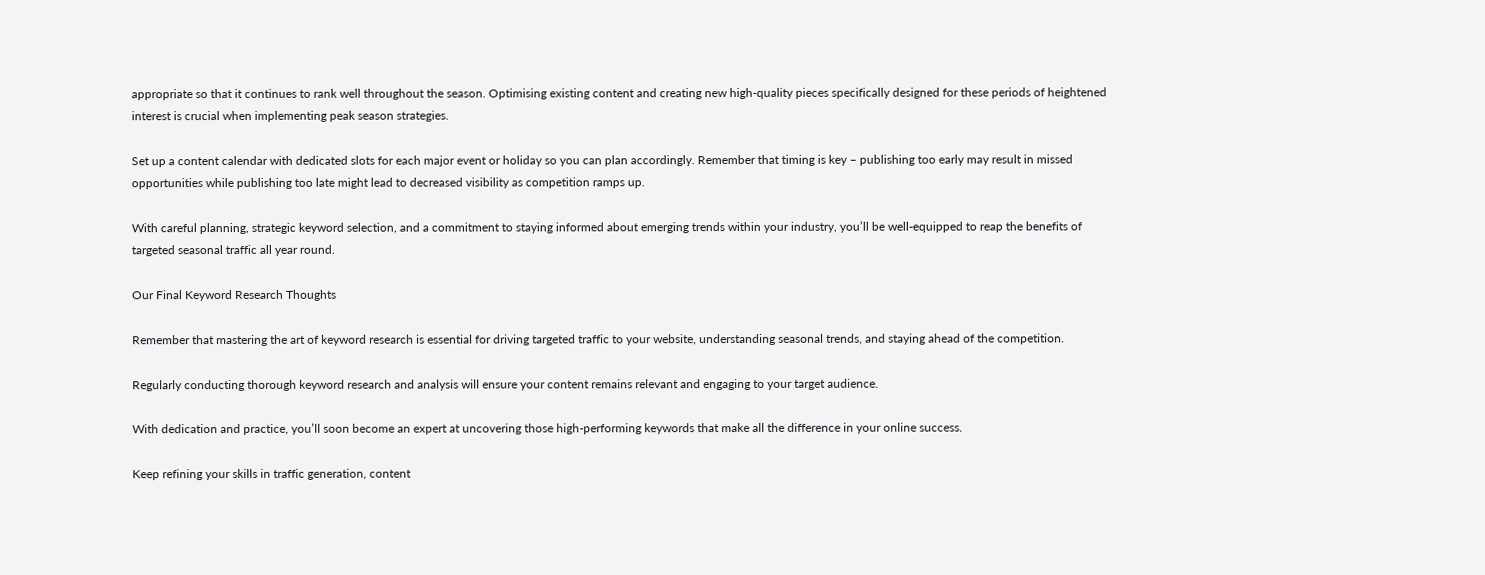appropriate so that it continues to rank well throughout the season. Optimising existing content and creating new high-quality pieces specifically designed for these periods of heightened interest is crucial when implementing peak season strategies.

Set up a content calendar with dedicated slots for each major event or holiday so you can plan accordingly. Remember that timing is key – publishing too early may result in missed opportunities while publishing too late might lead to decreased visibility as competition ramps up.

With careful planning, strategic keyword selection, and a commitment to staying informed about emerging trends within your industry, you’ll be well-equipped to reap the benefits of targeted seasonal traffic all year round.

Our Final Keyword Research Thoughts

Remember that mastering the art of keyword research is essential for driving targeted traffic to your website, understanding seasonal trends, and staying ahead of the competition.

Regularly conducting thorough keyword research and analysis will ensure your content remains relevant and engaging to your target audience.

With dedication and practice, you’ll soon become an expert at uncovering those high-performing keywords that make all the difference in your online success.

Keep refining your skills in traffic generation, content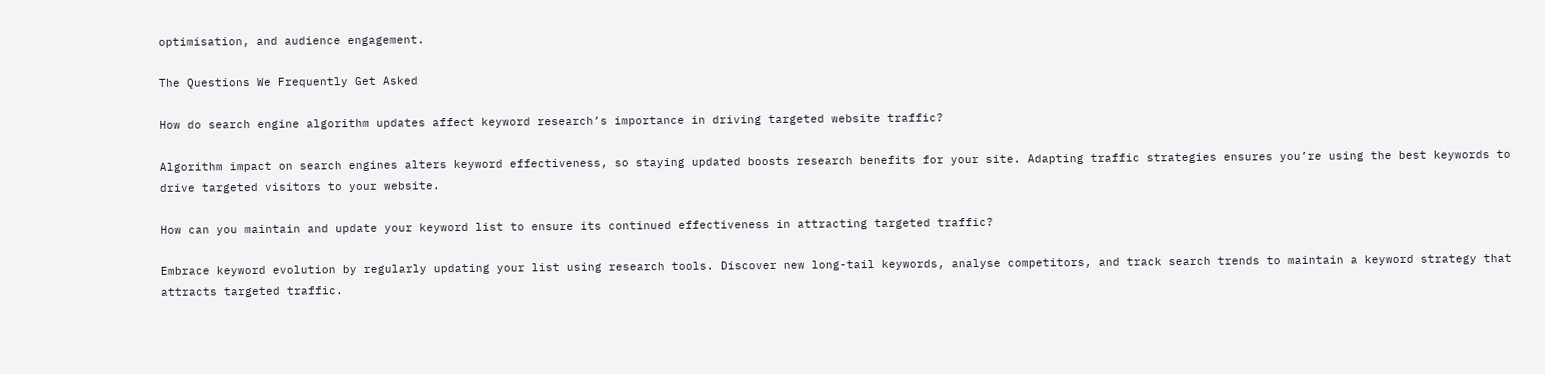optimisation, and audience engagement.

The Questions We Frequently Get Asked

How do search engine algorithm updates affect keyword research’s importance in driving targeted website traffic?

Algorithm impact on search engines alters keyword effectiveness, so staying updated boosts research benefits for your site. Adapting traffic strategies ensures you’re using the best keywords to drive targeted visitors to your website.

How can you maintain and update your keyword list to ensure its continued effectiveness in attracting targeted traffic?

Embrace keyword evolution by regularly updating your list using research tools. Discover new long-tail keywords, analyse competitors, and track search trends to maintain a keyword strategy that attracts targeted traffic.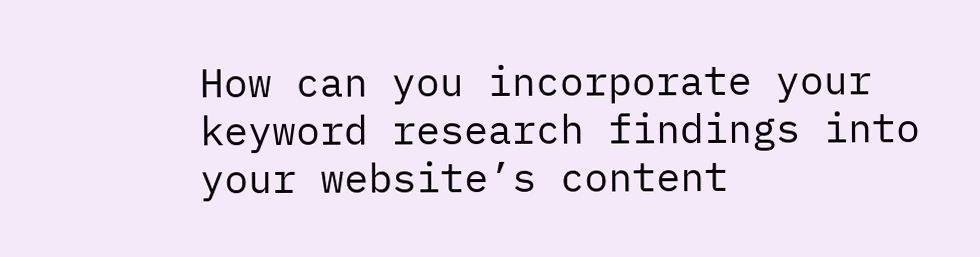How can you incorporate your keyword research findings into your website’s content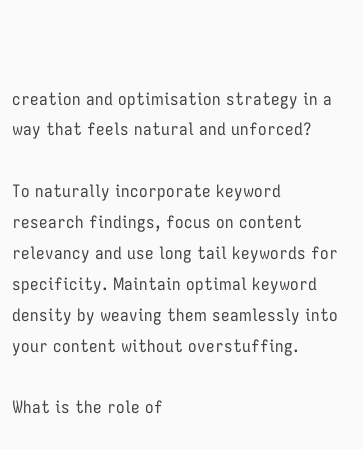creation and optimisation strategy in a way that feels natural and unforced?

To naturally incorporate keyword research findings, focus on content relevancy and use long tail keywords for specificity. Maintain optimal keyword density by weaving them seamlessly into your content without overstuffing.

What is the role of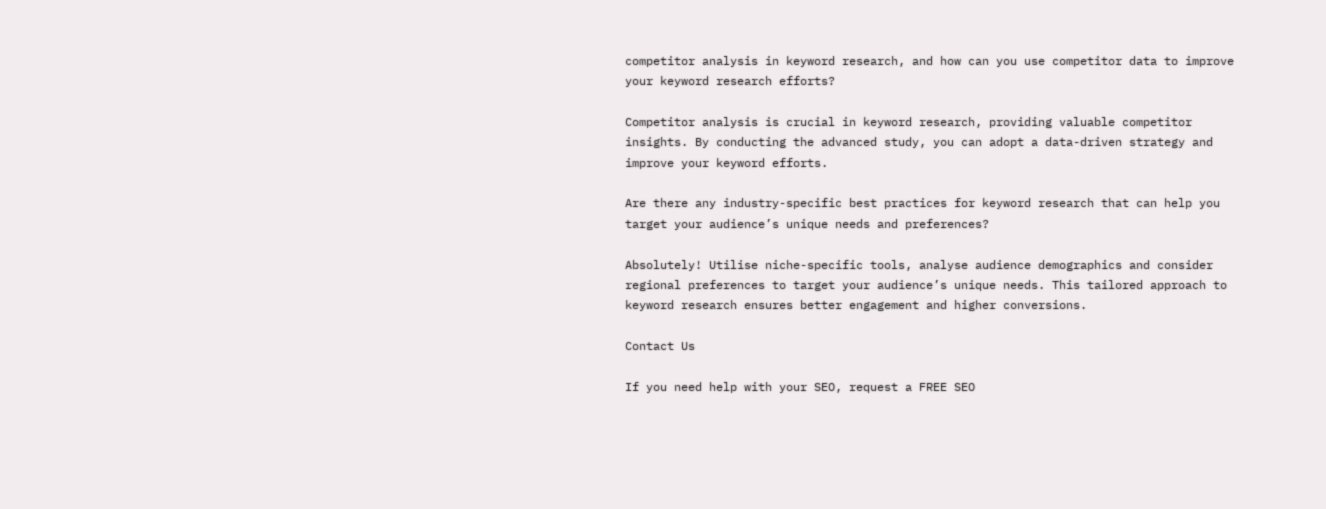competitor analysis in keyword research, and how can you use competitor data to improve your keyword research efforts?

Competitor analysis is crucial in keyword research, providing valuable competitor insights. By conducting the advanced study, you can adopt a data-driven strategy and improve your keyword efforts.

Are there any industry-specific best practices for keyword research that can help you target your audience’s unique needs and preferences?

Absolutely! Utilise niche-specific tools, analyse audience demographics and consider regional preferences to target your audience’s unique needs. This tailored approach to keyword research ensures better engagement and higher conversions.

Contact Us

If you need help with your SEO, request a FREE SEO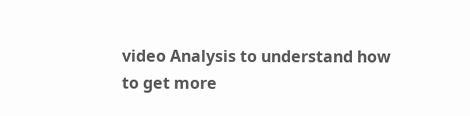video Analysis to understand how to get more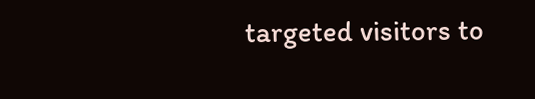targeted visitors to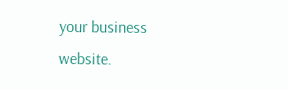your business website.